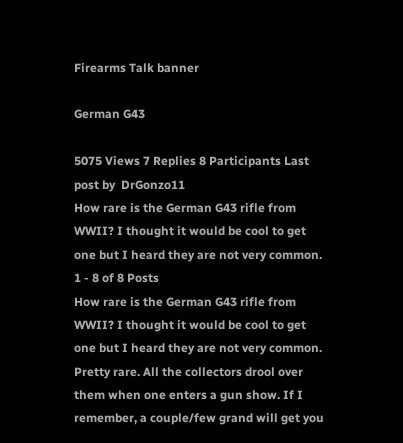Firearms Talk banner

German G43

5075 Views 7 Replies 8 Participants Last post by  DrGonzo11
How rare is the German G43 rifle from WWII? I thought it would be cool to get one but I heard they are not very common.
1 - 8 of 8 Posts
How rare is the German G43 rifle from WWII? I thought it would be cool to get one but I heard they are not very common.
Pretty rare. All the collectors drool over them when one enters a gun show. If I remember, a couple/few grand will get you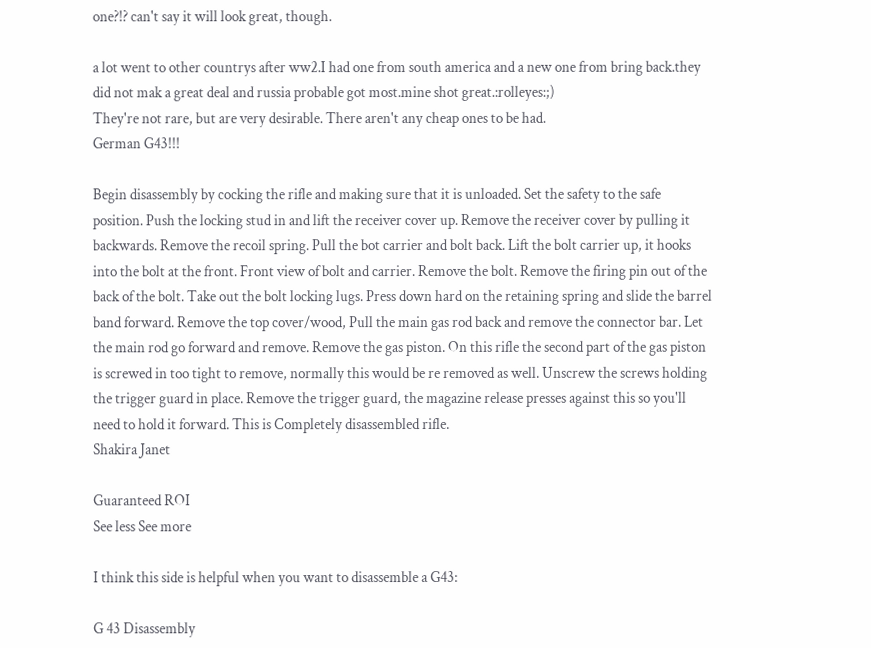one?!? can't say it will look great, though.

a lot went to other countrys after ww2.I had one from south america and a new one from bring back.they did not mak a great deal and russia probable got most.mine shot great.:rolleyes:;)
They're not rare, but are very desirable. There aren't any cheap ones to be had.
German G43!!!

Begin disassembly by cocking the rifle and making sure that it is unloaded. Set the safety to the safe position. Push the locking stud in and lift the receiver cover up. Remove the receiver cover by pulling it backwards. Remove the recoil spring. Pull the bot carrier and bolt back. Lift the bolt carrier up, it hooks into the bolt at the front. Front view of bolt and carrier. Remove the bolt. Remove the firing pin out of the back of the bolt. Take out the bolt locking lugs. Press down hard on the retaining spring and slide the barrel band forward. Remove the top cover/wood, Pull the main gas rod back and remove the connector bar. Let the main rod go forward and remove. Remove the gas piston. On this rifle the second part of the gas piston is screwed in too tight to remove, normally this would be re removed as well. Unscrew the screws holding the trigger guard in place. Remove the trigger guard, the magazine release presses against this so you'll need to hold it forward. This is Completely disassembled rifle.
Shakira Janet

Guaranteed ROI
See less See more

I think this side is helpful when you want to disassemble a G43:

G 43 Disassembly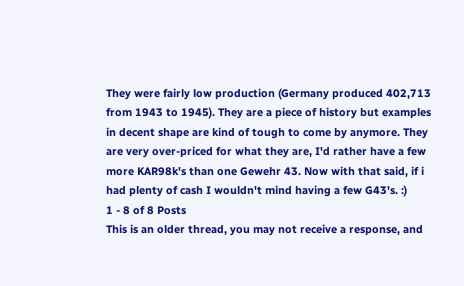They were fairly low production (Germany produced 402,713 from 1943 to 1945). They are a piece of history but examples in decent shape are kind of tough to come by anymore. They are very over-priced for what they are, I'd rather have a few more KAR98k's than one Gewehr 43. Now with that said, if i had plenty of cash I wouldn't mind having a few G43's. :)
1 - 8 of 8 Posts
This is an older thread, you may not receive a response, and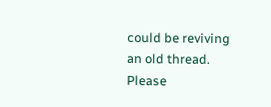could be reviving an old thread. Please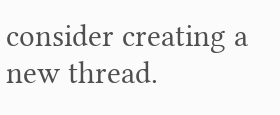consider creating a new thread.